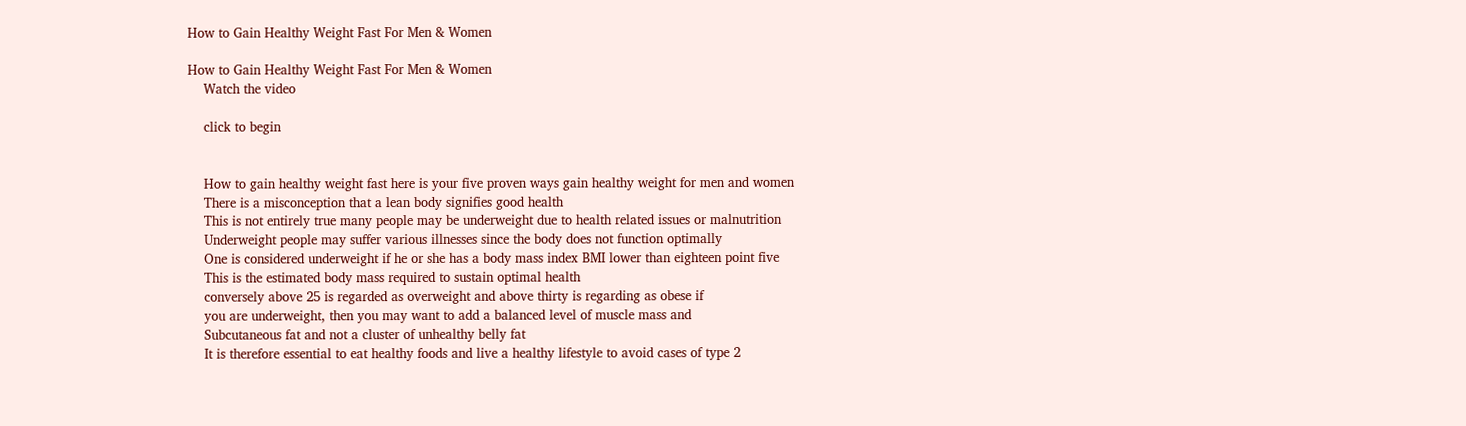How to Gain Healthy Weight Fast For Men & Women

How to Gain Healthy Weight Fast For Men & Women
    Watch the video

    click to begin


    How to gain healthy weight fast here is your five proven ways gain healthy weight for men and women
    There is a misconception that a lean body signifies good health
    This is not entirely true many people may be underweight due to health related issues or malnutrition
    Underweight people may suffer various illnesses since the body does not function optimally
    One is considered underweight if he or she has a body mass index BMI lower than eighteen point five
    This is the estimated body mass required to sustain optimal health
    conversely above 25 is regarded as overweight and above thirty is regarding as obese if
    you are underweight, then you may want to add a balanced level of muscle mass and
    Subcutaneous fat and not a cluster of unhealthy belly fat
    It is therefore essential to eat healthy foods and live a healthy lifestyle to avoid cases of type 2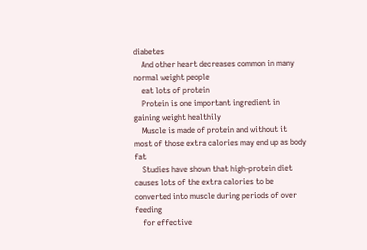diabetes
    And other heart decreases common in many normal weight people
    eat lots of protein
    Protein is one important ingredient in gaining weight healthily
    Muscle is made of protein and without it most of those extra calories may end up as body fat
    Studies have shown that high-protein diet causes lots of the extra calories to be converted into muscle during periods of over feeding
    for effective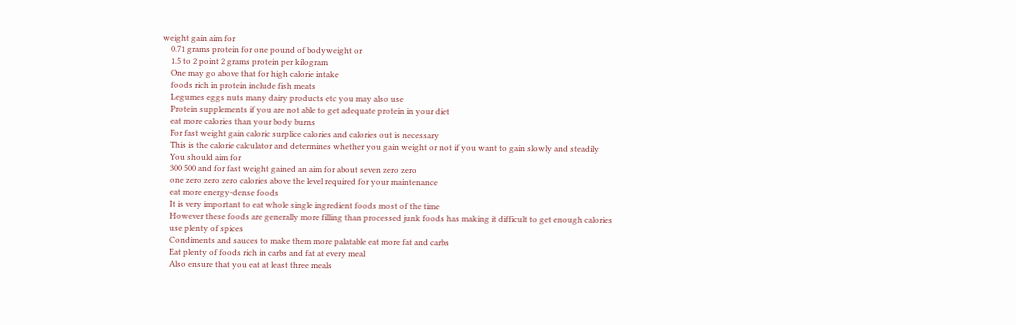weight gain aim for
    0.71 grams protein for one pound of bodyweight or
    1.5 to 2 point 2 grams protein per kilogram
    One may go above that for high calorie intake
    foods rich in protein include fish meats
    Legumes eggs nuts many dairy products etc you may also use
    Protein supplements if you are not able to get adequate protein in your diet
    eat more calories than your body burns
    For fast weight gain caloric surplice calories and calories out is necessary
    This is the calorie calculator and determines whether you gain weight or not if you want to gain slowly and steadily
    You should aim for
    300 500 and for fast weight gained an aim for about seven zero zero
    one zero zero zero calories above the level required for your maintenance
    eat more energy-dense foods
    It is very important to eat whole single ingredient foods most of the time
    However these foods are generally more filling than processed junk foods has making it difficult to get enough calories
    use plenty of spices
    Condiments and sauces to make them more palatable eat more fat and carbs
    Eat plenty of foods rich in carbs and fat at every meal
    Also ensure that you eat at least three meals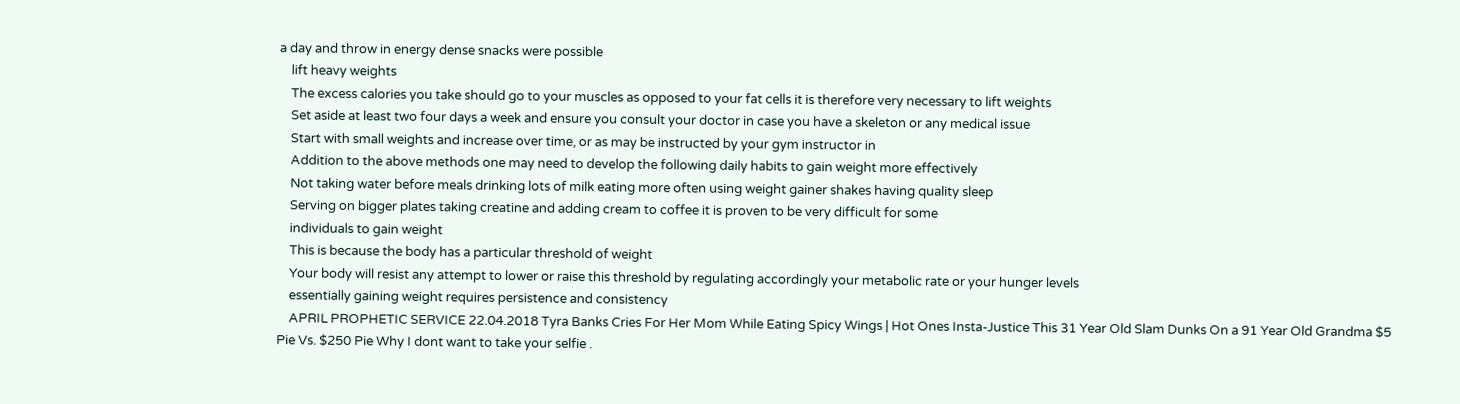a day and throw in energy dense snacks were possible
    lift heavy weights
    The excess calories you take should go to your muscles as opposed to your fat cells it is therefore very necessary to lift weights
    Set aside at least two four days a week and ensure you consult your doctor in case you have a skeleton or any medical issue
    Start with small weights and increase over time, or as may be instructed by your gym instructor in
    Addition to the above methods one may need to develop the following daily habits to gain weight more effectively
    Not taking water before meals drinking lots of milk eating more often using weight gainer shakes having quality sleep
    Serving on bigger plates taking creatine and adding cream to coffee it is proven to be very difficult for some
    individuals to gain weight
    This is because the body has a particular threshold of weight
    Your body will resist any attempt to lower or raise this threshold by regulating accordingly your metabolic rate or your hunger levels
    essentially gaining weight requires persistence and consistency
    APRIL PROPHETIC SERVICE 22.04.2018 Tyra Banks Cries For Her Mom While Eating Spicy Wings | Hot Ones Insta-Justice This 31 Year Old Slam Dunks On a 91 Year Old Grandma $5 Pie Vs. $250 Pie Why I dont want to take your selfie .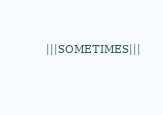|||SOMETIMES|||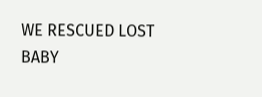WE RESCUED LOST BABY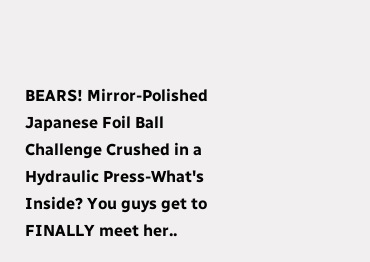BEARS! Mirror-Polished Japanese Foil Ball Challenge Crushed in a Hydraulic Press-What's Inside? You guys get to FINALLY meet her..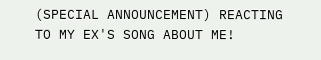(SPECIAL ANNOUNCEMENT) REACTING TO MY EX'S SONG ABOUT ME!